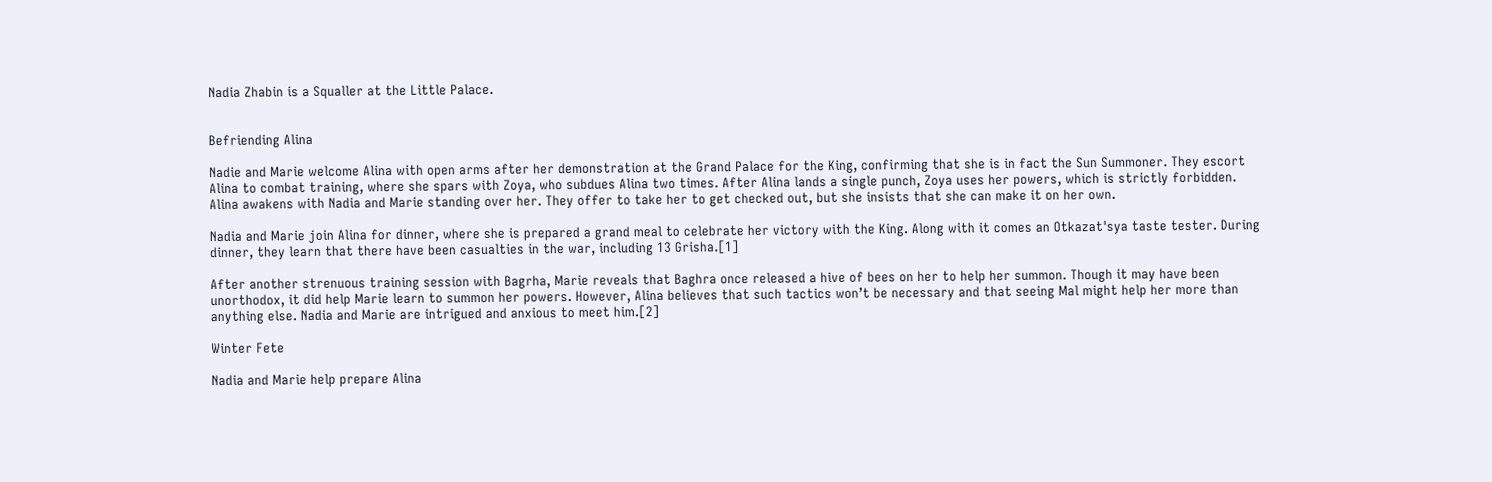Nadia Zhabin is a Squaller at the Little Palace.


Befriending Alina

Nadie and Marie welcome Alina with open arms after her demonstration at the Grand Palace for the King, confirming that she is in fact the Sun Summoner. They escort Alina to combat training, where she spars with Zoya, who subdues Alina two times. After Alina lands a single punch, Zoya uses her powers, which is strictly forbidden. Alina awakens with Nadia and Marie standing over her. They offer to take her to get checked out, but she insists that she can make it on her own.

Nadia and Marie join Alina for dinner, where she is prepared a grand meal to celebrate her victory with the King. Along with it comes an Otkazat'sya taste tester. During dinner, they learn that there have been casualties in the war, including 13 Grisha.[1]

After another strenuous training session with Bagrha, Marie reveals that Baghra once released a hive of bees on her to help her summon. Though it may have been unorthodox, it did help Marie learn to summon her powers. However, Alina believes that such tactics won’t be necessary and that seeing Mal might help her more than anything else. Nadia and Marie are intrigued and anxious to meet him.[2]

Winter Fete

Nadia and Marie help prepare Alina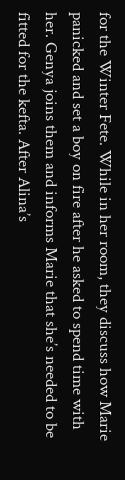for the Winter Fete. While in her room, they discuss how Marie panicked and set a boy on fire after he asked to spend time with her. Genya joins them and informs Marie that she’s needed to be fitted for the kefta. After Alina’s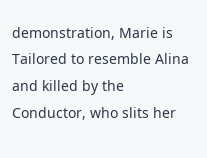demonstration, Marie is Tailored to resemble Alina and killed by the Conductor, who slits her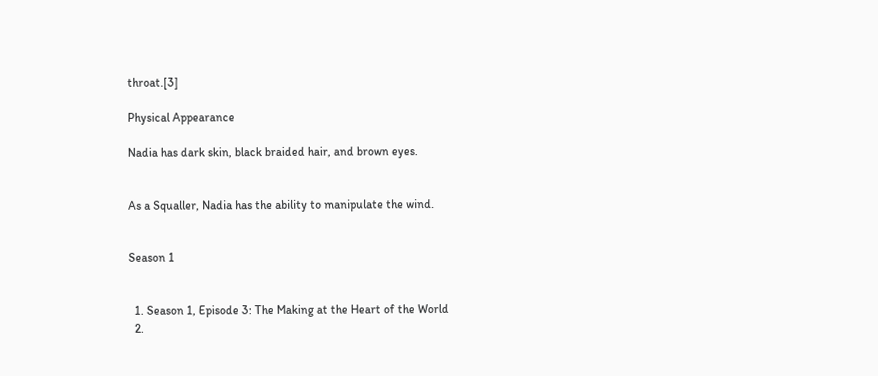throat.[3]

Physical Appearance

Nadia has dark skin, black braided hair, and brown eyes.


As a Squaller, Nadia has the ability to manipulate the wind.


Season 1


  1. Season 1, Episode 3: The Making at the Heart of the World
  2.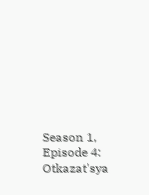Season 1, Episode 4: Otkazat'sya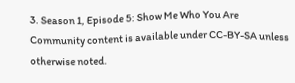3. Season 1, Episode 5: Show Me Who You Are
Community content is available under CC-BY-SA unless otherwise noted.